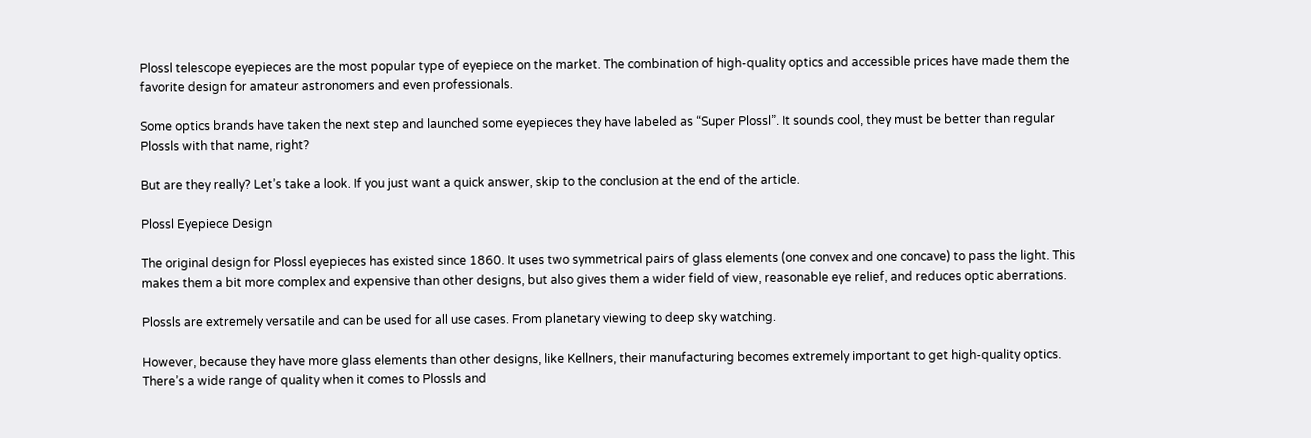Plossl telescope eyepieces are the most popular type of eyepiece on the market. The combination of high-quality optics and accessible prices have made them the favorite design for amateur astronomers and even professionals.

Some optics brands have taken the next step and launched some eyepieces they have labeled as “Super Plossl”. It sounds cool, they must be better than regular Plossls with that name, right?

But are they really? Let’s take a look. If you just want a quick answer, skip to the conclusion at the end of the article.

Plossl Eyepiece Design

The original design for Plossl eyepieces has existed since 1860. It uses two symmetrical pairs of glass elements (one convex and one concave) to pass the light. This makes them a bit more complex and expensive than other designs, but also gives them a wider field of view, reasonable eye relief, and reduces optic aberrations.

Plossls are extremely versatile and can be used for all use cases. From planetary viewing to deep sky watching.

However, because they have more glass elements than other designs, like Kellners, their manufacturing becomes extremely important to get high-quality optics. There’s a wide range of quality when it comes to Plossls and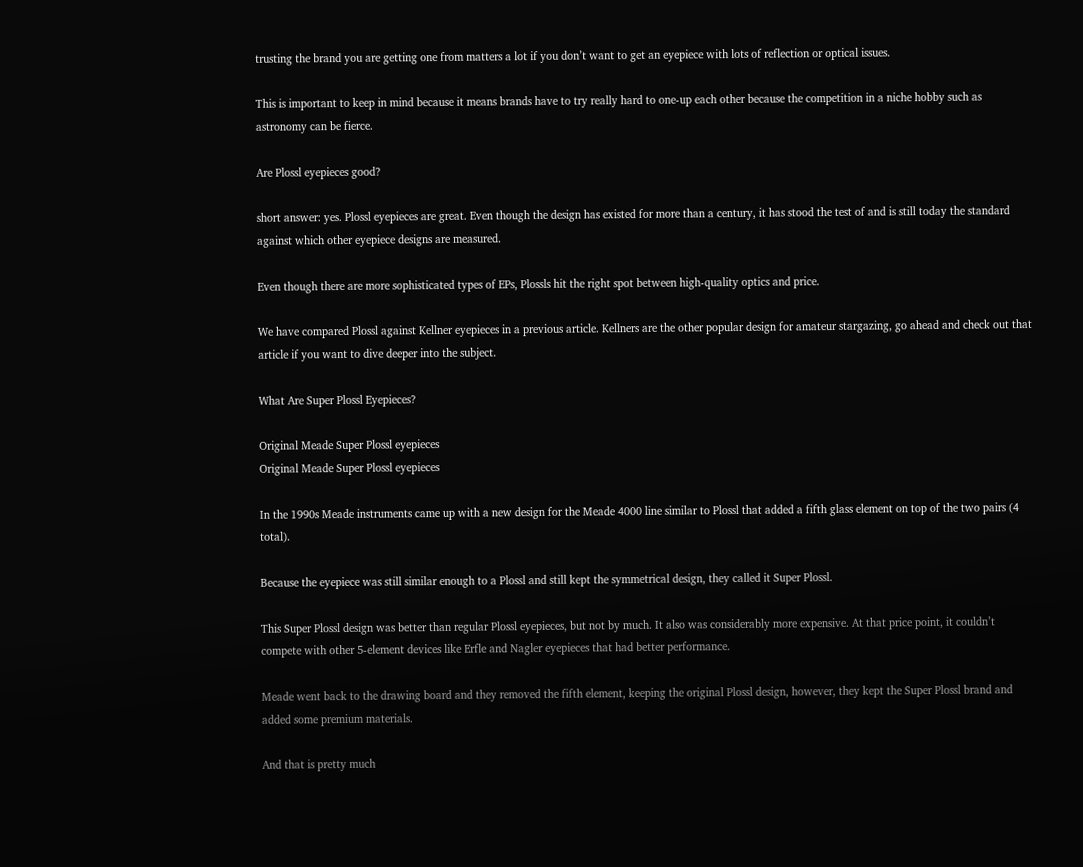trusting the brand you are getting one from matters a lot if you don’t want to get an eyepiece with lots of reflection or optical issues.

This is important to keep in mind because it means brands have to try really hard to one-up each other because the competition in a niche hobby such as astronomy can be fierce.

Are Plossl eyepieces good?

short answer: yes. Plossl eyepieces are great. Even though the design has existed for more than a century, it has stood the test of and is still today the standard against which other eyepiece designs are measured.

Even though there are more sophisticated types of EPs, Plossls hit the right spot between high-quality optics and price.

We have compared Plossl against Kellner eyepieces in a previous article. Kellners are the other popular design for amateur stargazing, go ahead and check out that article if you want to dive deeper into the subject.

What Are Super Plossl Eyepieces?

Original Meade Super Plossl eyepieces
Original Meade Super Plossl eyepieces

In the 1990s Meade instruments came up with a new design for the Meade 4000 line similar to Plossl that added a fifth glass element on top of the two pairs (4 total).

Because the eyepiece was still similar enough to a Plossl and still kept the symmetrical design, they called it Super Plossl.

This Super Plossl design was better than regular Plossl eyepieces, but not by much. It also was considerably more expensive. At that price point, it couldn’t compete with other 5-element devices like Erfle and Nagler eyepieces that had better performance.

Meade went back to the drawing board and they removed the fifth element, keeping the original Plossl design, however, they kept the Super Plossl brand and added some premium materials.

And that is pretty much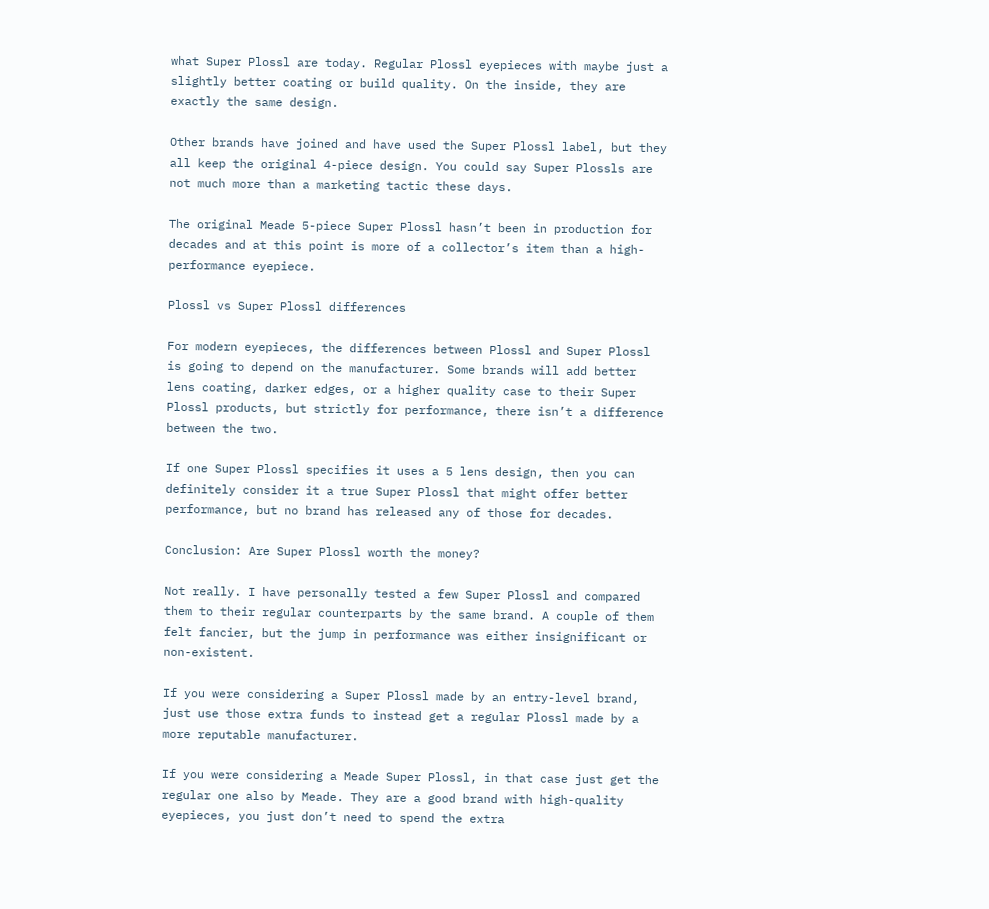what Super Plossl are today. Regular Plossl eyepieces with maybe just a slightly better coating or build quality. On the inside, they are exactly the same design.

Other brands have joined and have used the Super Plossl label, but they all keep the original 4-piece design. You could say Super Plossls are not much more than a marketing tactic these days.

The original Meade 5-piece Super Plossl hasn’t been in production for decades and at this point is more of a collector’s item than a high-performance eyepiece.

Plossl vs Super Plossl differences

For modern eyepieces, the differences between Plossl and Super Plossl is going to depend on the manufacturer. Some brands will add better lens coating, darker edges, or a higher quality case to their Super Plossl products, but strictly for performance, there isn’t a difference between the two.

If one Super Plossl specifies it uses a 5 lens design, then you can definitely consider it a true Super Plossl that might offer better performance, but no brand has released any of those for decades.

Conclusion: Are Super Plossl worth the money?

Not really. I have personally tested a few Super Plossl and compared them to their regular counterparts by the same brand. A couple of them felt fancier, but the jump in performance was either insignificant or non-existent.

If you were considering a Super Plossl made by an entry-level brand, just use those extra funds to instead get a regular Plossl made by a more reputable manufacturer.

If you were considering a Meade Super Plossl, in that case just get the regular one also by Meade. They are a good brand with high-quality eyepieces, you just don’t need to spend the extra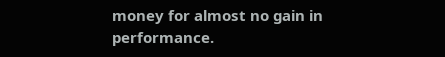money for almost no gain in performance.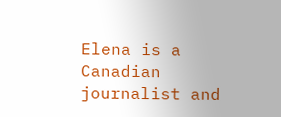Elena is a Canadian journalist and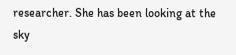researcher. She has been looking at the sky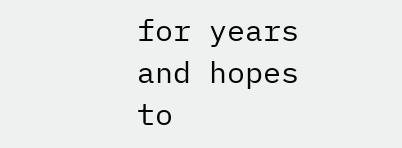for years and hopes to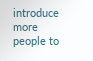introduce more people to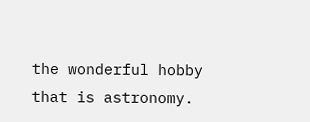the wonderful hobby that is astronomy.